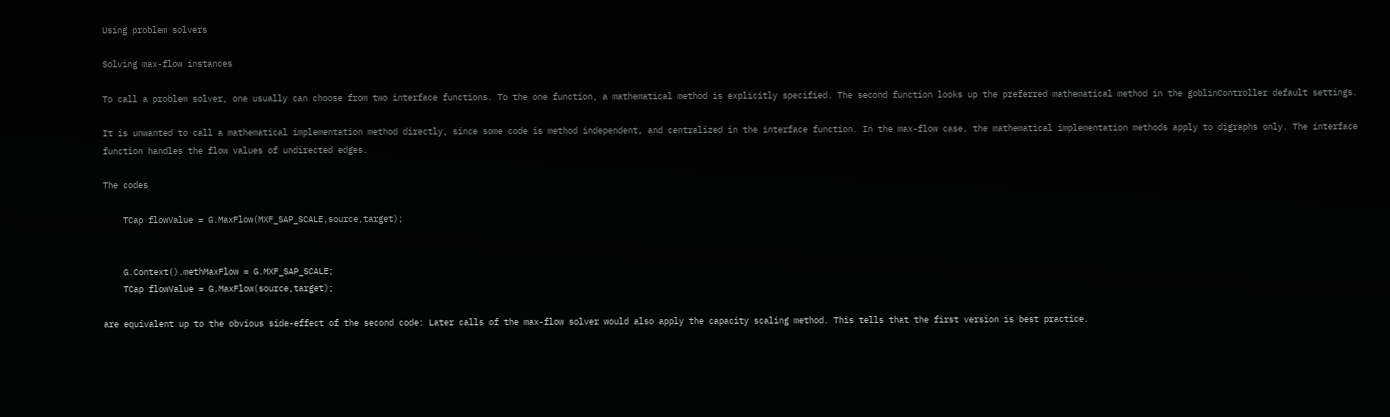Using problem solvers

Solving max-flow instances

To call a problem solver, one usually can choose from two interface functions. To the one function, a mathematical method is explicitly specified. The second function looks up the preferred mathematical method in the goblinController default settings.

It is unwanted to call a mathematical implementation method directly, since some code is method independent, and centralized in the interface function. In the max-flow case, the mathematical implementation methods apply to digraphs only. The interface function handles the flow values of undirected edges.

The codes

    TCap flowValue = G.MaxFlow(MXF_SAP_SCALE,source,target);


    G.Context().methMaxFlow = G.MXF_SAP_SCALE;
    TCap flowValue = G.MaxFlow(source,target);

are equivalent up to the obvious side-effect of the second code: Later calls of the max-flow solver would also apply the capacity scaling method. This tells that the first version is best practice.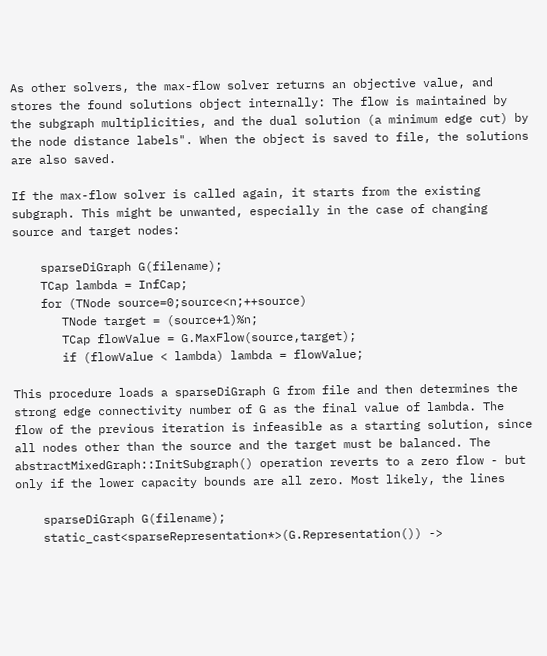As other solvers, the max-flow solver returns an objective value, and stores the found solutions object internally: The flow is maintained by the subgraph multiplicities, and the dual solution (a minimum edge cut) by the node distance labels". When the object is saved to file, the solutions are also saved.

If the max-flow solver is called again, it starts from the existing subgraph. This might be unwanted, especially in the case of changing source and target nodes:

    sparseDiGraph G(filename);
    TCap lambda = InfCap;
    for (TNode source=0;source<n;++source)
       TNode target = (source+1)%n;
       TCap flowValue = G.MaxFlow(source,target);
       if (flowValue < lambda) lambda = flowValue;

This procedure loads a sparseDiGraph G from file and then determines the strong edge connectivity number of G as the final value of lambda. The flow of the previous iteration is infeasible as a starting solution, since all nodes other than the source and the target must be balanced. The abstractMixedGraph::InitSubgraph() operation reverts to a zero flow - but only if the lower capacity bounds are all zero. Most likely, the lines

    sparseDiGraph G(filename);
    static_cast<sparseRepresentation*>(G.Representation()) ->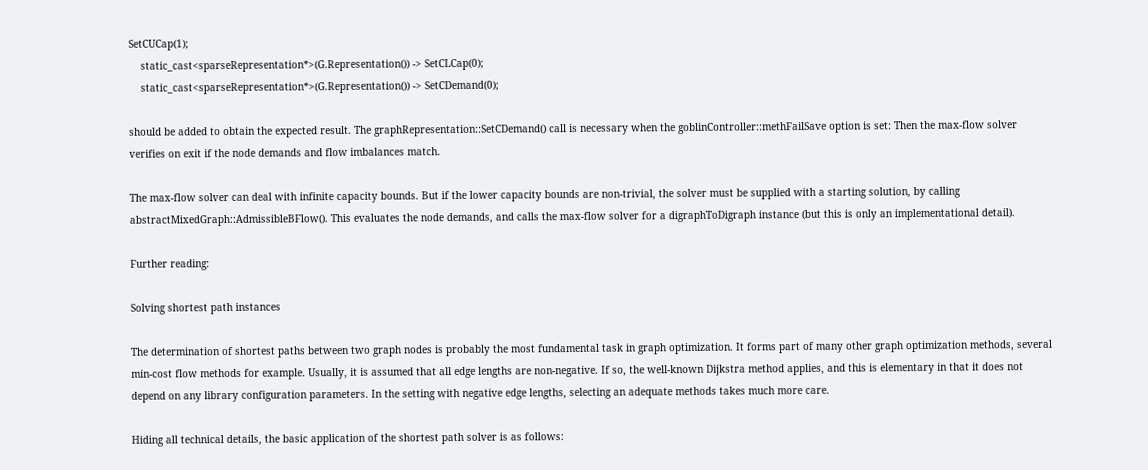SetCUCap(1);
    static_cast<sparseRepresentation*>(G.Representation()) -> SetCLCap(0);
    static_cast<sparseRepresentation*>(G.Representation()) -> SetCDemand(0);

should be added to obtain the expected result. The graphRepresentation::SetCDemand() call is necessary when the goblinController::methFailSave option is set: Then the max-flow solver verifies on exit if the node demands and flow imbalances match.

The max-flow solver can deal with infinite capacity bounds. But if the lower capacity bounds are non-trivial, the solver must be supplied with a starting solution, by calling abstractMixedGraph::AdmissibleBFlow(). This evaluates the node demands, and calls the max-flow solver for a digraphToDigraph instance (but this is only an implementational detail).

Further reading:

Solving shortest path instances

The determination of shortest paths between two graph nodes is probably the most fundamental task in graph optimization. It forms part of many other graph optimization methods, several min-cost flow methods for example. Usually, it is assumed that all edge lengths are non-negative. If so, the well-known Dijkstra method applies, and this is elementary in that it does not depend on any library configuration parameters. In the setting with negative edge lengths, selecting an adequate methods takes much more care.

Hiding all technical details, the basic application of the shortest path solver is as follows: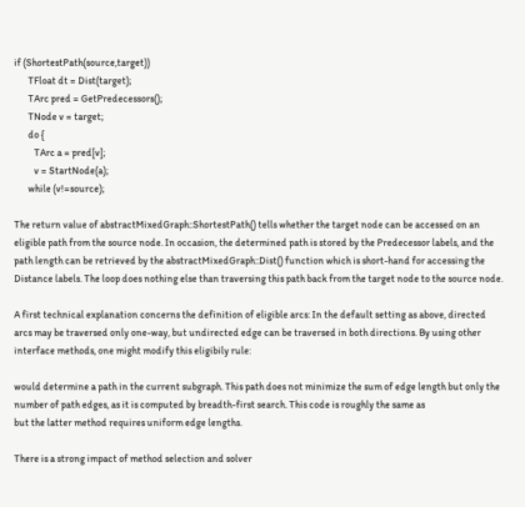if (ShortestPath(source,target))
       TFloat dt = Dist(target);
       TArc pred = GetPredecessors();
       TNode v = target;
       do {
          TArc a = pred[v];
          v = StartNode(a);
       while (v!=source);

The return value of abstractMixedGraph::ShortestPath() tells whether the target node can be accessed on an eligible path from the source node. In occasion, the determined path is stored by the Predecessor labels, and the path length can be retrieved by the abstractMixedGraph::Dist() function which is short-hand for accessing the Distance labels. The loop does nothing else than traversing this path back from the target node to the source node.

A first technical explanation concerns the definition of eligible arcs: In the default setting as above, directed arcs may be traversed only one-way, but undirected edge can be traversed in both directions. By using other interface methods, one might modify this eligibily rule:

would determine a path in the current subgraph. This path does not minimize the sum of edge length but only the number of path edges, as it is computed by breadth-first search. This code is roughly the same as
but the latter method requires uniform edge lengths.

There is a strong impact of method selection and solver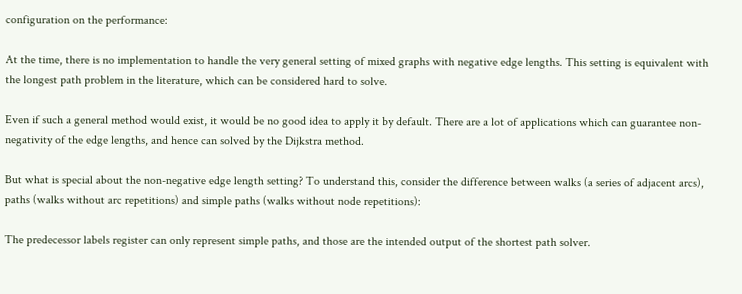configuration on the performance:

At the time, there is no implementation to handle the very general setting of mixed graphs with negative edge lengths. This setting is equivalent with the longest path problem in the literature, which can be considered hard to solve.

Even if such a general method would exist, it would be no good idea to apply it by default. There are a lot of applications which can guarantee non-negativity of the edge lengths, and hence can solved by the Dijkstra method.

But what is special about the non-negative edge length setting? To understand this, consider the difference between walks (a series of adjacent arcs), paths (walks without arc repetitions) and simple paths (walks without node repetitions):

The predecessor labels register can only represent simple paths, and those are the intended output of the shortest path solver.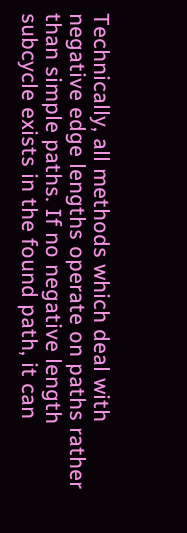Technically, all methods which deal with negative edge lengths operate on paths rather than simple paths. If no negative length subcycle exists in the found path, it can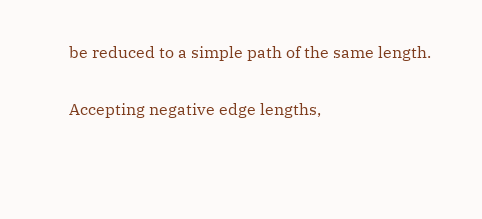be reduced to a simple path of the same length.

Accepting negative edge lengths,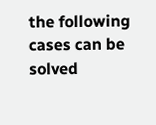the following cases can be solved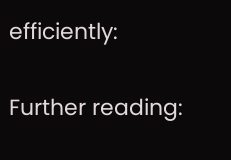efficiently:

Further reading: